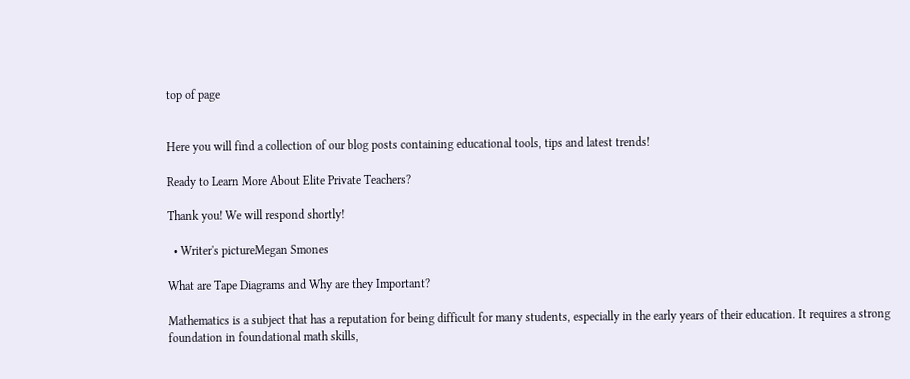top of page


Here you will find a collection of our blog posts containing educational tools, tips and latest trends!

Ready to Learn More About Elite Private Teachers?

Thank you! We will respond shortly!

  • Writer's pictureMegan Smones

What are Tape Diagrams and Why are they Important?

Mathematics is a subject that has a reputation for being difficult for many students, especially in the early years of their education. It requires a strong foundation in foundational math skills,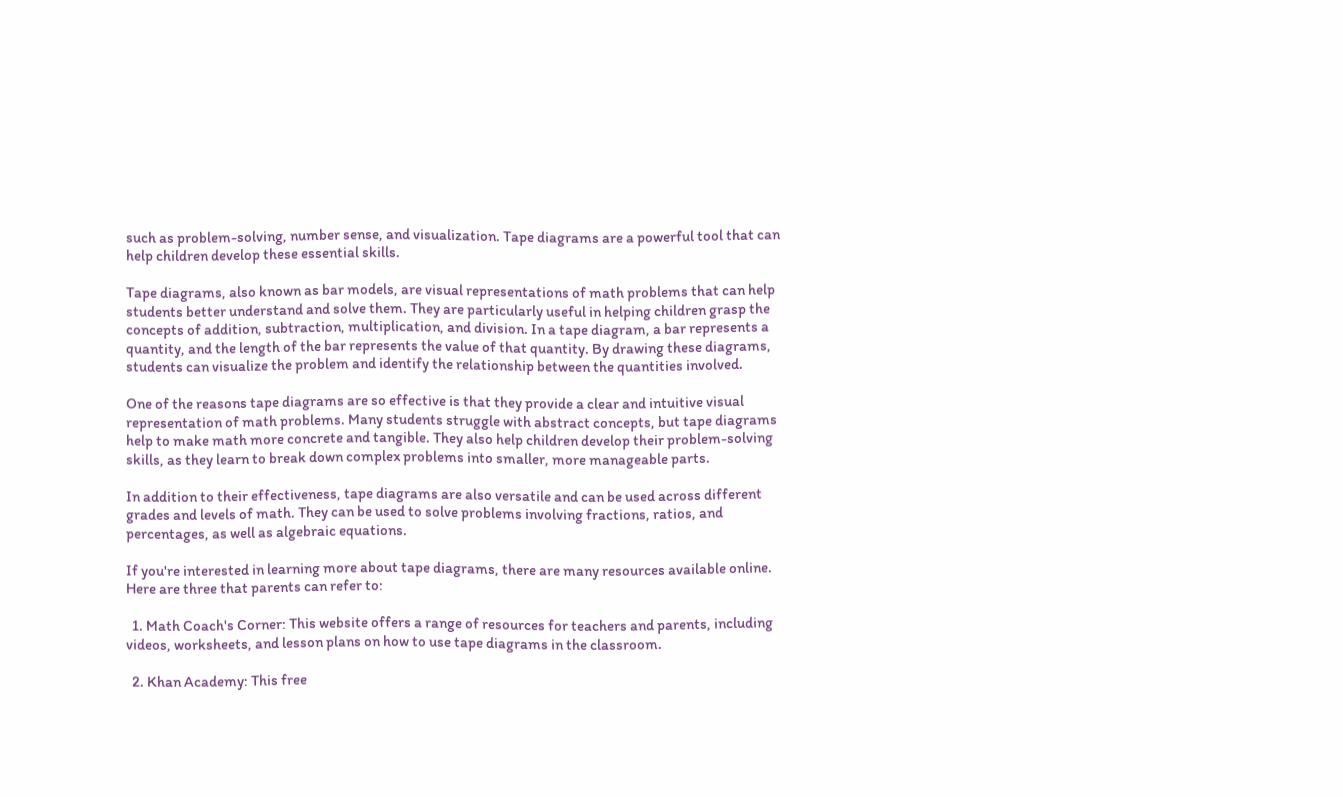such as problem-solving, number sense, and visualization. Tape diagrams are a powerful tool that can help children develop these essential skills.

Tape diagrams, also known as bar models, are visual representations of math problems that can help students better understand and solve them. They are particularly useful in helping children grasp the concepts of addition, subtraction, multiplication, and division. In a tape diagram, a bar represents a quantity, and the length of the bar represents the value of that quantity. By drawing these diagrams, students can visualize the problem and identify the relationship between the quantities involved.

One of the reasons tape diagrams are so effective is that they provide a clear and intuitive visual representation of math problems. Many students struggle with abstract concepts, but tape diagrams help to make math more concrete and tangible. They also help children develop their problem-solving skills, as they learn to break down complex problems into smaller, more manageable parts.

In addition to their effectiveness, tape diagrams are also versatile and can be used across different grades and levels of math. They can be used to solve problems involving fractions, ratios, and percentages, as well as algebraic equations.

If you're interested in learning more about tape diagrams, there are many resources available online. Here are three that parents can refer to:

  1. Math Coach's Corner: This website offers a range of resources for teachers and parents, including videos, worksheets, and lesson plans on how to use tape diagrams in the classroom.

  2. Khan Academy: This free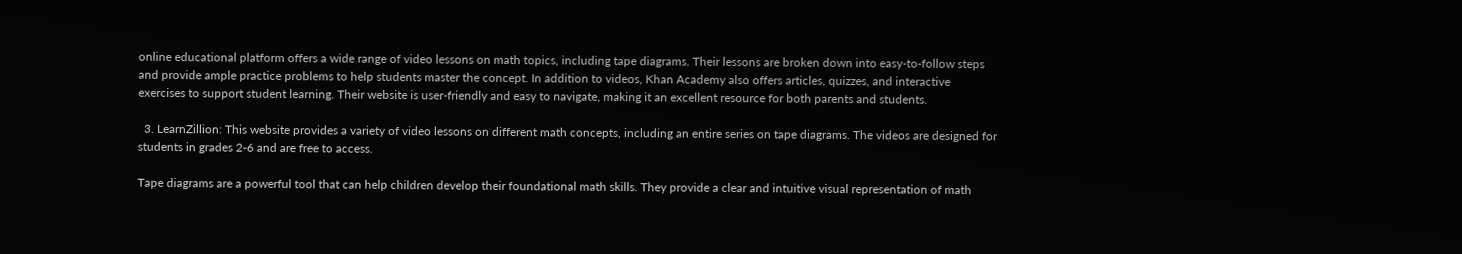online educational platform offers a wide range of video lessons on math topics, including tape diagrams. Their lessons are broken down into easy-to-follow steps and provide ample practice problems to help students master the concept. In addition to videos, Khan Academy also offers articles, quizzes, and interactive exercises to support student learning. Their website is user-friendly and easy to navigate, making it an excellent resource for both parents and students.

  3. LearnZillion: This website provides a variety of video lessons on different math concepts, including an entire series on tape diagrams. The videos are designed for students in grades 2-6 and are free to access.

Tape diagrams are a powerful tool that can help children develop their foundational math skills. They provide a clear and intuitive visual representation of math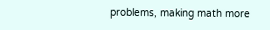problems, making math more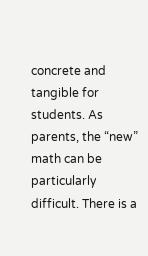concrete and tangible for students. As parents, the “new” math can be particularly difficult. There is a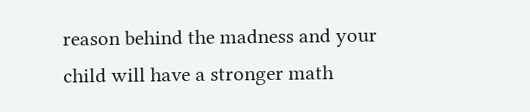reason behind the madness and your child will have a stronger math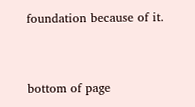foundation because of it.


bottom of page